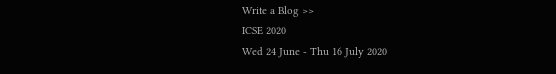Write a Blog >>
ICSE 2020
Wed 24 June - Thu 16 July 2020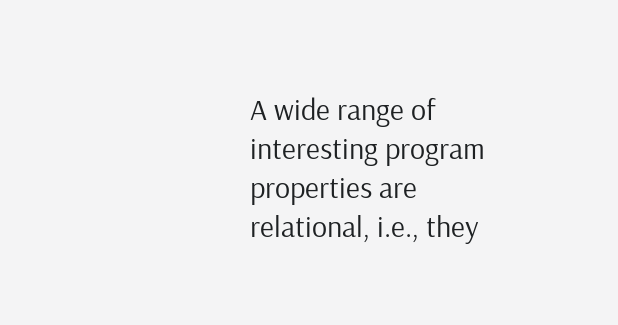A wide range of interesting program properties are relational, i.e., they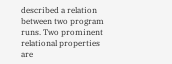described a relation between two program runs. Two prominent relational properties are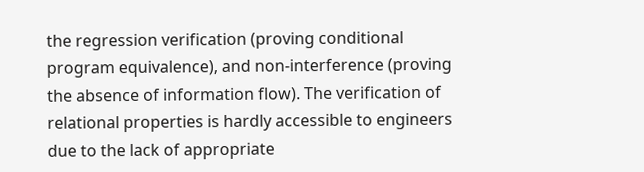the regression verification (proving conditional program equivalence), and non-interference (proving the absence of information flow). The verification of relational properties is hardly accessible to engineers due to the lack of appropriate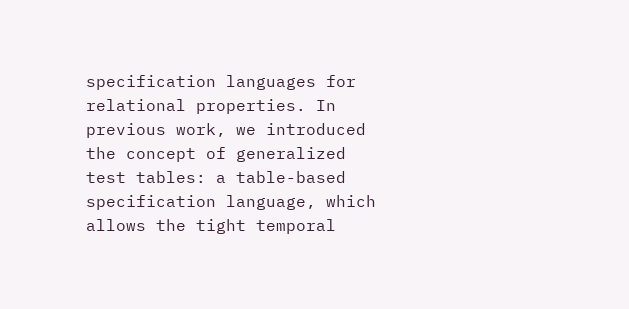specification languages for relational properties. In previous work, we introduced the concept of generalized test tables: a table-based specification language, which allows the tight temporal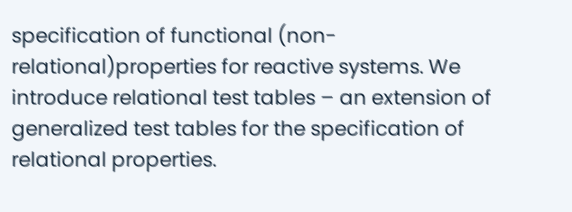specification of functional (non-relational)properties for reactive systems. We introduce relational test tables – an extension of generalized test tables for the specification of relational properties.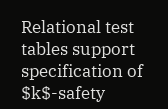Relational test tables support specification of $k$-safety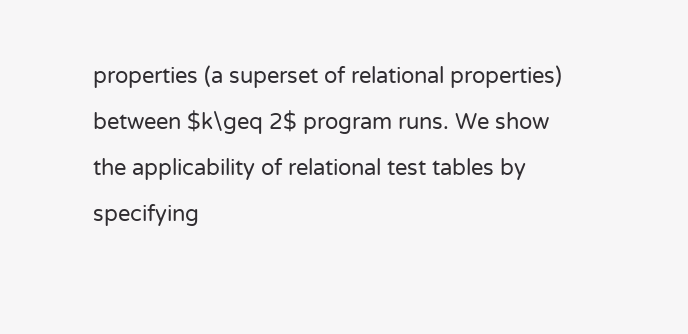properties (a superset of relational properties) between $k\geq 2$ program runs. We show the applicability of relational test tables by specifying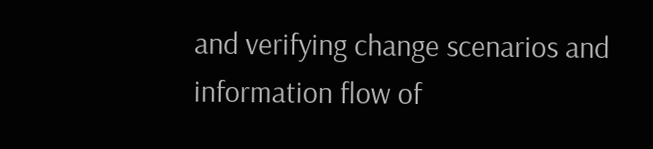and verifying change scenarios and information flow of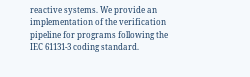reactive systems. We provide an implementation of the verification pipeline for programs following the IEC 61131-3 coding standard.